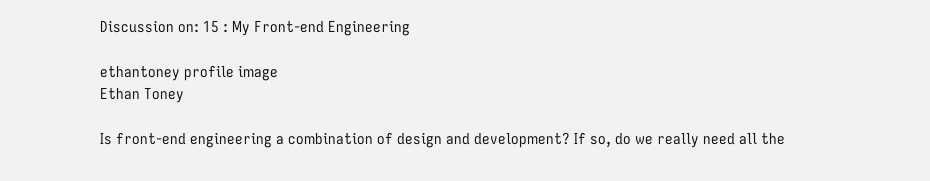Discussion on: 15 : My Front-end Engineering

ethantoney profile image
Ethan Toney

Is front-end engineering a combination of design and development? If so, do we really need all the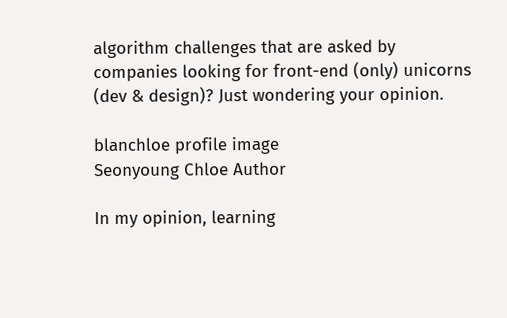algorithm challenges that are asked by companies looking for front-end (only) unicorns (dev & design)? Just wondering your opinion.

blanchloe profile image
Seonyoung Chloe Author

In my opinion, learning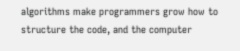algorithms make programmers grow how to structure the code, and the computer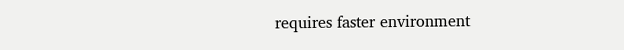requires faster environment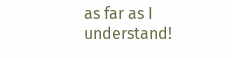as far as I understand!